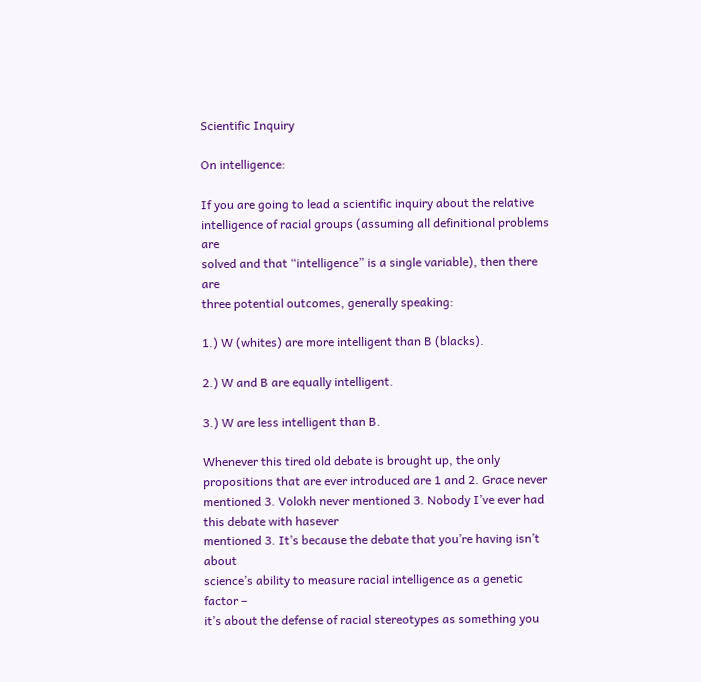Scientific Inquiry

On intelligence:

If you are going to lead a scientific inquiry about the relative
intelligence of racial groups (assuming all definitional problems are
solved and that “intelligence” is a single variable), then there are
three potential outcomes, generally speaking:

1.) W (whites) are more intelligent than B (blacks).

2.) W and B are equally intelligent.

3.) W are less intelligent than B.

Whenever this tired old debate is brought up, the only propositions that are ever introduced are 1 and 2. Grace never mentioned 3. Volokh never mentioned 3. Nobody I’ve ever had this debate with hasever
mentioned 3. It’s because the debate that you’re having isn’t about
science’s ability to measure racial intelligence as a genetic factor –
it’s about the defense of racial stereotypes as something you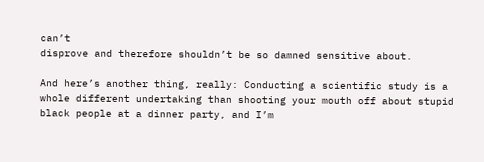can’t
disprove and therefore shouldn’t be so damned sensitive about.

And here’s another thing, really: Conducting a scientific study is a whole different undertaking than shooting your mouth off about stupid black people at a dinner party, and I’m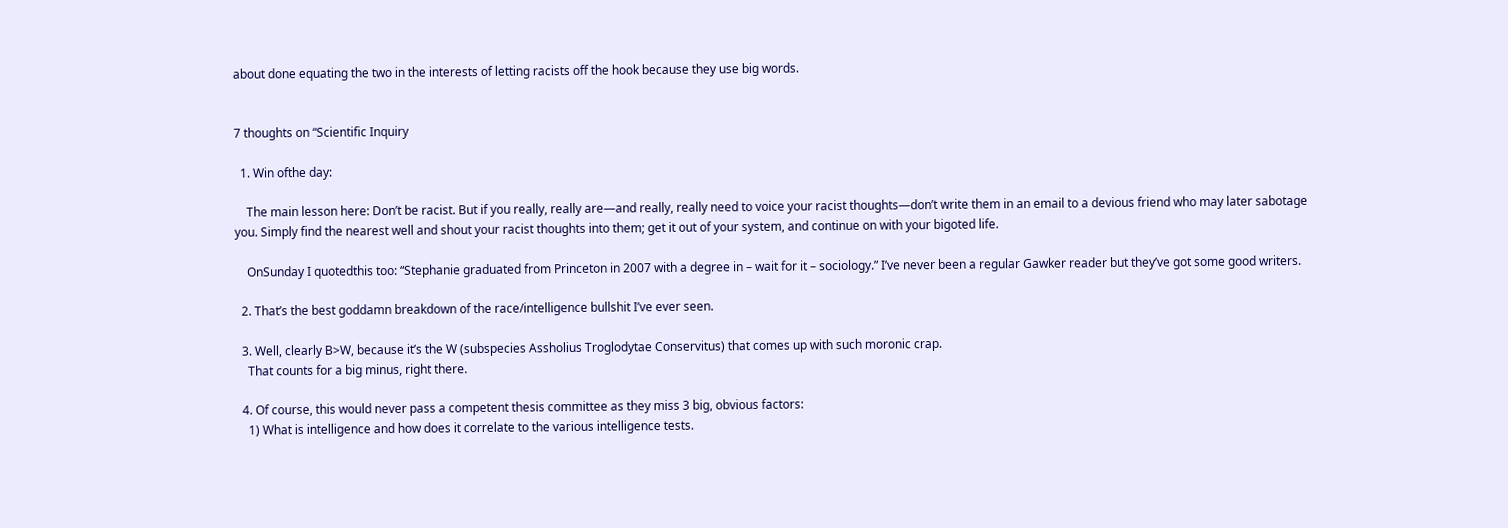about done equating the two in the interests of letting racists off the hook because they use big words.


7 thoughts on “Scientific Inquiry

  1. Win ofthe day:

    The main lesson here: Don’t be racist. But if you really, really are—and really, really need to voice your racist thoughts—don’t write them in an email to a devious friend who may later sabotage you. Simply find the nearest well and shout your racist thoughts into them; get it out of your system, and continue on with your bigoted life.

    OnSunday I quotedthis too: “Stephanie graduated from Princeton in 2007 with a degree in – wait for it – sociology.” I’ve never been a regular Gawker reader but they’ve got some good writers.

  2. That’s the best goddamn breakdown of the race/intelligence bullshit I’ve ever seen.

  3. Well, clearly B>W, because it’s the W (subspecies Assholius Troglodytae Conservitus) that comes up with such moronic crap.
    That counts for a big minus, right there.

  4. Of course, this would never pass a competent thesis committee as they miss 3 big, obvious factors:
    1) What is intelligence and how does it correlate to the various intelligence tests.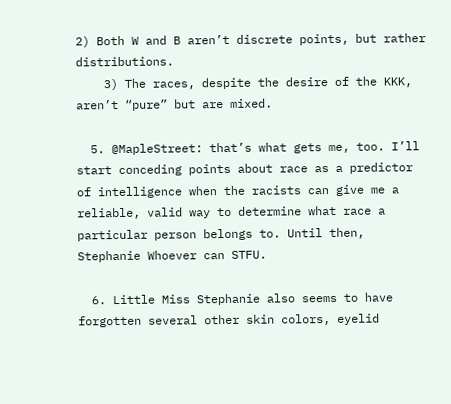2) Both W and B aren’t discrete points, but rather distributions.
    3) The races, despite the desire of the KKK, aren’t “pure” but are mixed.

  5. @MapleStreet: that’s what gets me, too. I’ll start conceding points about race as a predictor of intelligence when the racists can give me a reliable, valid way to determine what race a particular person belongs to. Until then, Stephanie Whoever can STFU.

  6. Little Miss Stephanie also seems to have forgotten several other skin colors, eyelid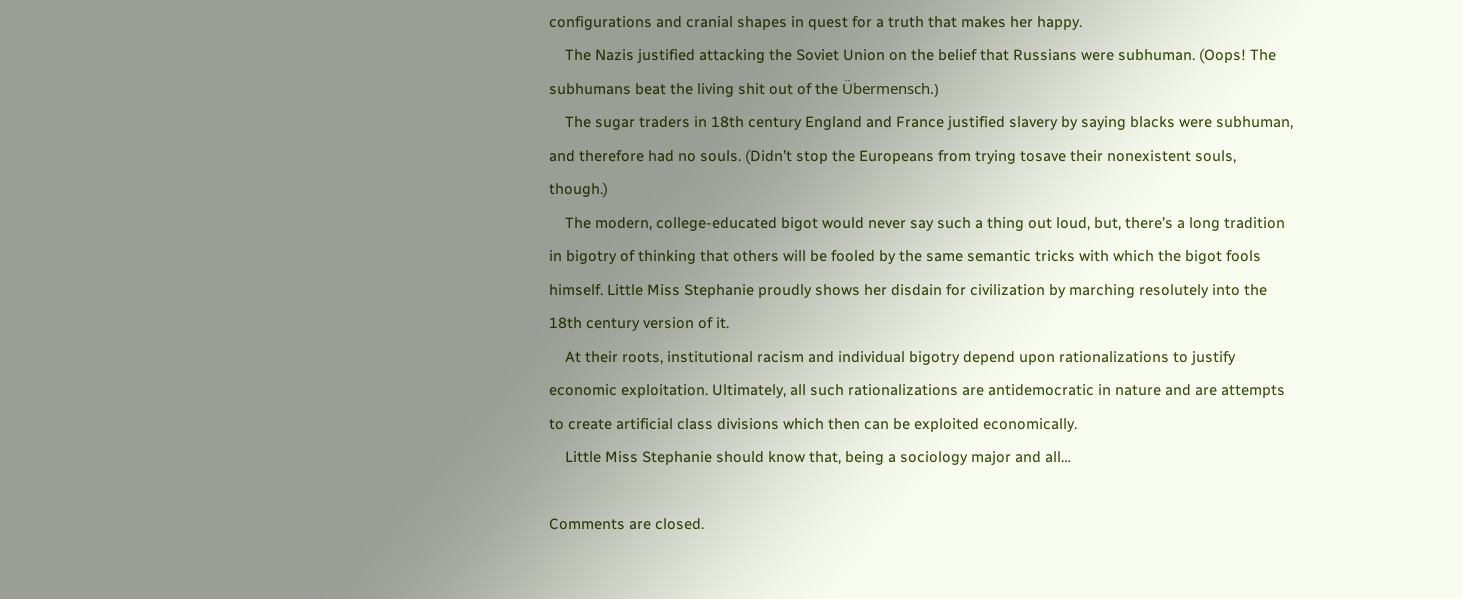configurations and cranial shapes in quest for a truth that makes her happy.
    The Nazis justified attacking the Soviet Union on the belief that Russians were subhuman. (Oops! The subhumans beat the living shit out of the Übermensch.)
    The sugar traders in 18th century England and France justified slavery by saying blacks were subhuman, and therefore had no souls. (Didn’t stop the Europeans from trying tosave their nonexistent souls, though.)
    The modern, college-educated bigot would never say such a thing out loud, but, there’s a long tradition in bigotry of thinking that others will be fooled by the same semantic tricks with which the bigot fools himself. Little Miss Stephanie proudly shows her disdain for civilization by marching resolutely into the 18th century version of it.
    At their roots, institutional racism and individual bigotry depend upon rationalizations to justify economic exploitation. Ultimately, all such rationalizations are antidemocratic in nature and are attempts to create artificial class divisions which then can be exploited economically.
    Little Miss Stephanie should know that, being a sociology major and all…

Comments are closed.